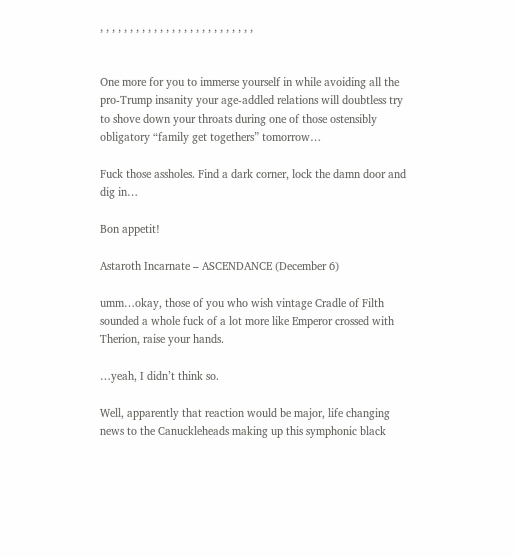, , , , , , , , , , , , , , , , , , , , , , , , , ,


One more for you to immerse yourself in while avoiding all the pro-Trump insanity your age-addled relations will doubtless try to shove down your throats during one of those ostensibly obligatory “family get togethers” tomorrow…

Fuck those assholes. Find a dark corner, lock the damn door and dig in…

Bon appetit!

Astaroth Incarnate – ASCENDANCE (December 6)

umm…okay, those of you who wish vintage Cradle of Filth sounded a whole fuck of a lot more like Emperor crossed with Therion, raise your hands.

…yeah, I didn’t think so.

Well, apparently that reaction would be major, life changing news to the Canuckleheads making up this symphonic black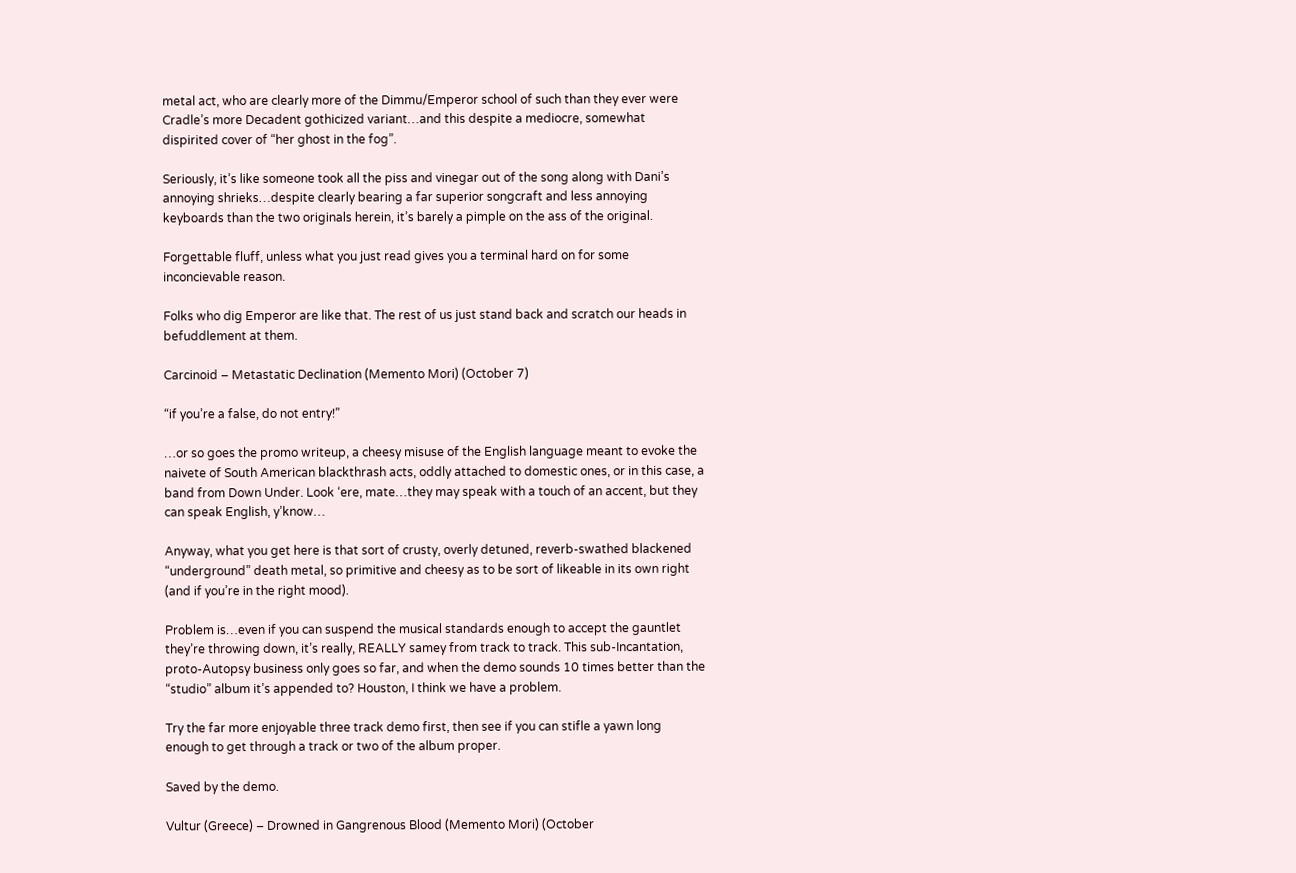metal act, who are clearly more of the Dimmu/Emperor school of such than they ever were Cradle’s more Decadent gothicized variant…and this despite a mediocre, somewhat dispirited cover of “her ghost in the fog”.

Seriously, it’s like someone took all the piss and vinegar out of the song along with Dani’s annoying shrieks…despite clearly bearing a far superior songcraft and less annoying keyboards than the two originals herein, it’s barely a pimple on the ass of the original.

Forgettable fluff, unless what you just read gives you a terminal hard on for some inconcievable reason.

Folks who dig Emperor are like that. The rest of us just stand back and scratch our heads in befuddlement at them.

Carcinoid – Metastatic Declination (Memento Mori) (October 7)

“if you’re a false, do not entry!”

…or so goes the promo writeup, a cheesy misuse of the English language meant to evoke the naivete of South American blackthrash acts, oddly attached to domestic ones, or in this case, a band from Down Under. Look ‘ere, mate…they may speak with a touch of an accent, but they can speak English, y’know…

Anyway, what you get here is that sort of crusty, overly detuned, reverb-swathed blackened “underground” death metal, so primitive and cheesy as to be sort of likeable in its own right (and if you’re in the right mood).

Problem is…even if you can suspend the musical standards enough to accept the gauntlet they’re throwing down, it’s really, REALLY samey from track to track. This sub-Incantation, proto-Autopsy business only goes so far, and when the demo sounds 10 times better than the “studio” album it’s appended to? Houston, I think we have a problem.

Try the far more enjoyable three track demo first, then see if you can stifle a yawn long enough to get through a track or two of the album proper.

Saved by the demo.

Vultur (Greece) – Drowned in Gangrenous Blood (Memento Mori) (October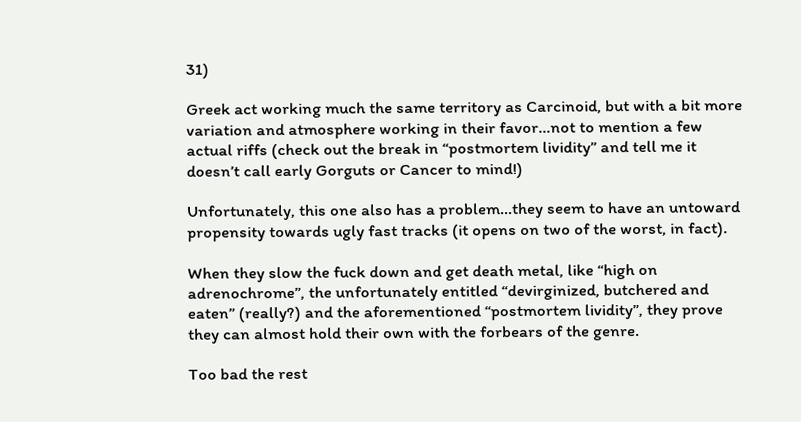31)

Greek act working much the same territory as Carcinoid, but with a bit more variation and atmosphere working in their favor…not to mention a few actual riffs (check out the break in “postmortem lividity” and tell me it doesn’t call early Gorguts or Cancer to mind!)

Unfortunately, this one also has a problem…they seem to have an untoward propensity towards ugly fast tracks (it opens on two of the worst, in fact).

When they slow the fuck down and get death metal, like “high on adrenochrome”, the unfortunately entitled “devirginized, butchered and eaten” (really?) and the aforementioned “postmortem lividity”, they prove they can almost hold their own with the forbears of the genre.

Too bad the rest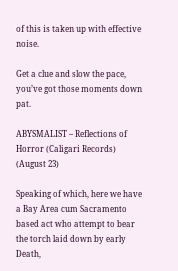of this is taken up with effective noise.

Get a clue and slow the pace, you’ve got those moments down pat.

ABYSMALIST – Reflections of Horror (Caligari Records) (August 23)

Speaking of which, here we have a Bay Area cum Sacramento based act who attempt to bear the torch laid down by early Death,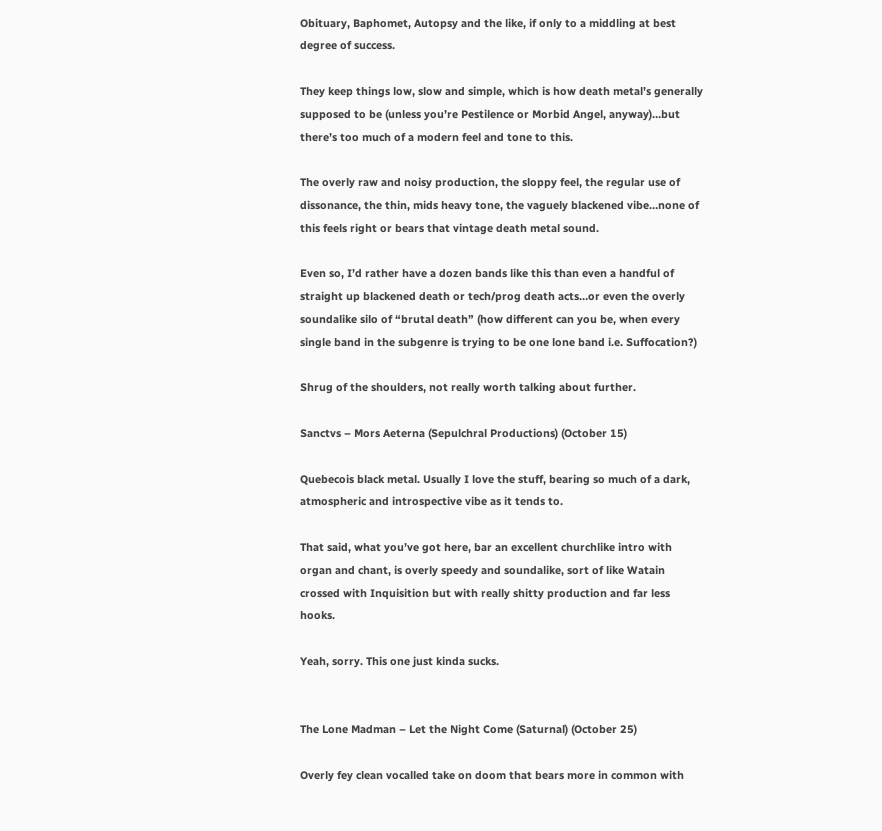Obituary, Baphomet, Autopsy and the like, if only to a middling at best degree of success.

They keep things low, slow and simple, which is how death metal’s generally supposed to be (unless you’re Pestilence or Morbid Angel, anyway)…but there’s too much of a modern feel and tone to this.

The overly raw and noisy production, the sloppy feel, the regular use of dissonance, the thin, mids heavy tone, the vaguely blackened vibe…none of this feels right or bears that vintage death metal sound.

Even so, I’d rather have a dozen bands like this than even a handful of straight up blackened death or tech/prog death acts…or even the overly soundalike silo of “brutal death” (how different can you be, when every single band in the subgenre is trying to be one lone band i.e. Suffocation?)

Shrug of the shoulders, not really worth talking about further.

Sanctvs – Mors Aeterna (Sepulchral Productions) (October 15)

Quebecois black metal. Usually I love the stuff, bearing so much of a dark, atmospheric and introspective vibe as it tends to.

That said, what you’ve got here, bar an excellent churchlike intro with organ and chant, is overly speedy and soundalike, sort of like Watain crossed with Inquisition but with really shitty production and far less hooks.

Yeah, sorry. This one just kinda sucks.


The Lone Madman – Let the Night Come (Saturnal) (October 25)

Overly fey clean vocalled take on doom that bears more in common with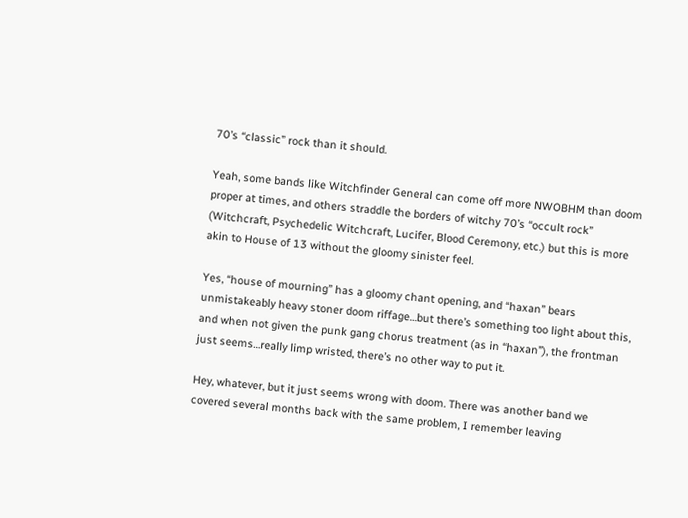70’s “classic” rock than it should.

Yeah, some bands like Witchfinder General can come off more NWOBHM than doom proper at times, and others straddle the borders of witchy 70’s “occult rock” (Witchcraft, Psychedelic Witchcraft, Lucifer, Blood Ceremony, etc.) but this is more akin to House of 13 without the gloomy sinister feel.

Yes, “house of mourning” has a gloomy chant opening, and “haxan” bears unmistakeably heavy stoner doom riffage…but there’s something too light about this, and when not given the punk gang chorus treatment (as in “haxan”), the frontman just seems…really limp wristed, there’s no other way to put it.

Hey, whatever, but it just seems wrong with doom. There was another band we covered several months back with the same problem, I remember leaving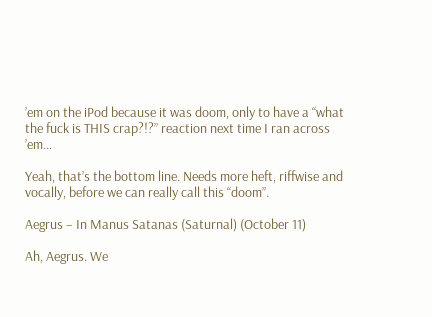’em on the iPod because it was doom, only to have a “what the fuck is THIS crap?!?” reaction next time I ran across ’em…

Yeah, that’s the bottom line. Needs more heft, riffwise and vocally, before we can really call this “doom”.

Aegrus – In Manus Satanas (Saturnal) (October 11)

Ah, Aegrus. We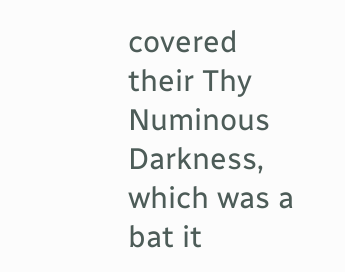covered their Thy Numinous Darkness, which was a bat it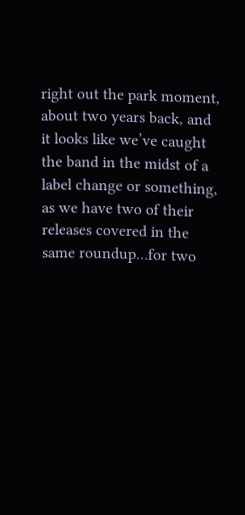right out the park moment, about two years back, and it looks like we’ve caught the band in the midst of a label change or something, as we have two of their releases covered in the same roundup…for two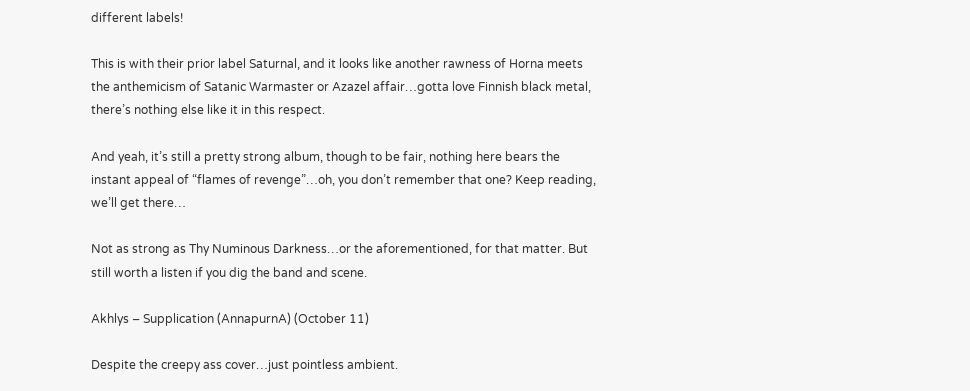different labels!

This is with their prior label Saturnal, and it looks like another rawness of Horna meets the anthemicism of Satanic Warmaster or Azazel affair…gotta love Finnish black metal, there’s nothing else like it in this respect.

And yeah, it’s still a pretty strong album, though to be fair, nothing here bears the instant appeal of “flames of revenge”…oh, you don’t remember that one? Keep reading, we’ll get there…

Not as strong as Thy Numinous Darkness…or the aforementioned, for that matter. But still worth a listen if you dig the band and scene.

Akhlys – Supplication (AnnapurnA) (October 11)

Despite the creepy ass cover…just pointless ambient.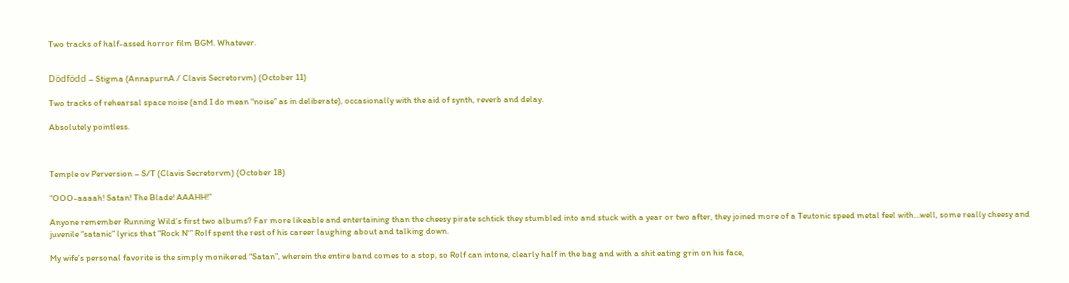Two tracks of half-assed horror film BGM. Whatever.


Dödfödd – Stigma (AnnapurnA / Clavis Secretorvm) (October 11)

Two tracks of rehearsal space noise (and I do mean “noise” as in deliberate), occasionally with the aid of synth, reverb and delay.

Absolutely pointless.



Temple ov Perversion – S/T (Clavis Secretorvm) (October 18)

“OOO-aaaah! Satan! The Blade! AAAHH!”

Anyone remember Running Wild’s first two albums? Far more likeable and entertaining than the cheesy pirate schtick they stumbled into and stuck with a year or two after, they joined more of a Teutonic speed metal feel with…well, some really cheesy and juvenile “satanic” lyrics that “Rock N'” Rolf spent the rest of his career laughing about and talking down.

My wife’s personal favorite is the simply monikered “Satan”, wherein the entire band comes to a stop, so Rolf can intone, clearly half in the bag and with a shit eating grin on his face,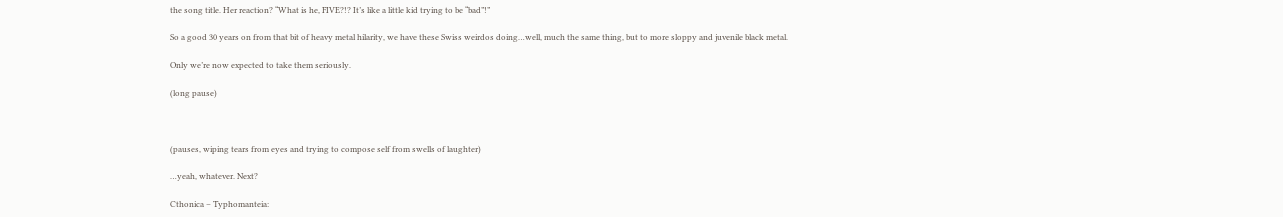the song title. Her reaction? “What is he, FIVE?!? It’s like a little kid trying to be “bad”!”

So a good 30 years on from that bit of heavy metal hilarity, we have these Swiss weirdos doing…well, much the same thing, but to more sloppy and juvenile black metal.

Only we’re now expected to take them seriously.

(long pause)



(pauses, wiping tears from eyes and trying to compose self from swells of laughter)

…yeah, whatever. Next?

Cthonica – Typhomanteia: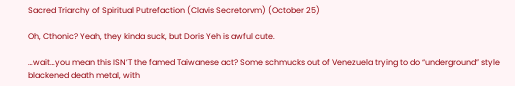Sacred Triarchy of Spiritual Putrefaction (Clavis Secretorvm) (October 25)

Oh, Cthonic? Yeah, they kinda suck, but Doris Yeh is awful cute.

…wait…you mean this ISN’T the famed Taiwanese act? Some schmucks out of Venezuela trying to do “underground” style blackened death metal, with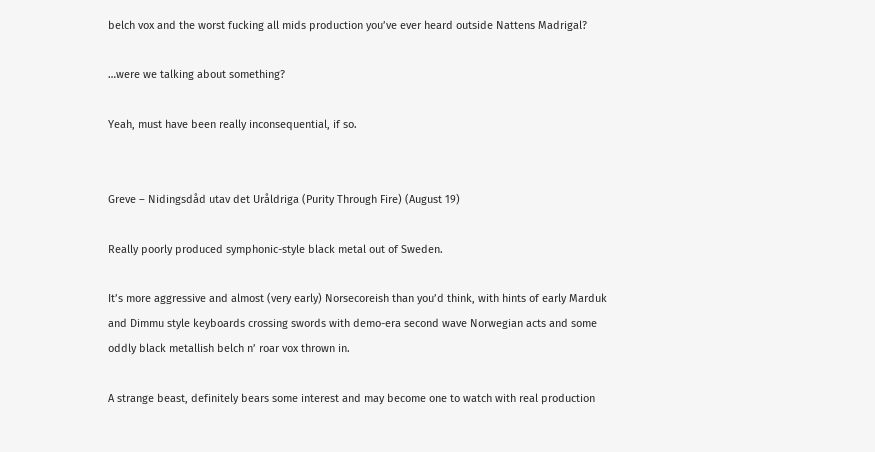belch vox and the worst fucking all mids production you’ve ever heard outside Nattens Madrigal?

…were we talking about something?

Yeah, must have been really inconsequential, if so.


Greve – Nidingsdåd utav det Uråldriga (Purity Through Fire) (August 19)

Really poorly produced symphonic-style black metal out of Sweden.

It’s more aggressive and almost (very early) Norsecoreish than you’d think, with hints of early Marduk and Dimmu style keyboards crossing swords with demo-era second wave Norwegian acts and some oddly black metallish belch n’ roar vox thrown in.

A strange beast, definitely bears some interest and may become one to watch with real production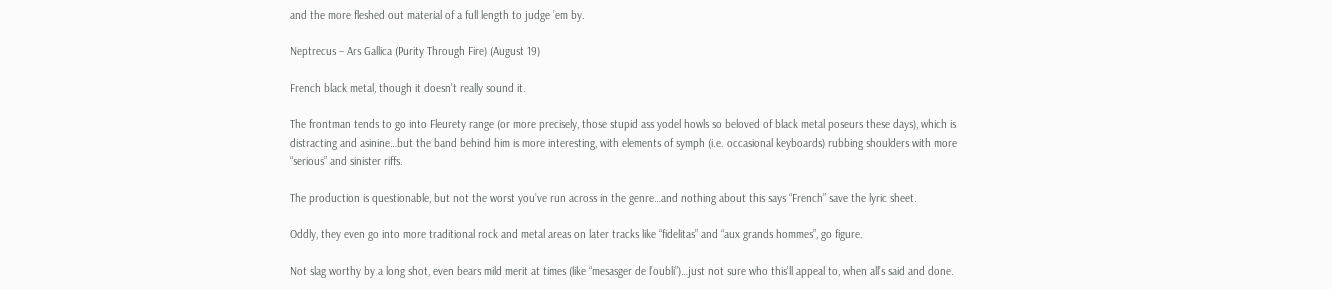and the more fleshed out material of a full length to judge ’em by.

Neptrecus – Ars Gallica (Purity Through Fire) (August 19)

French black metal, though it doesn’t really sound it.

The frontman tends to go into Fleurety range (or more precisely, those stupid ass yodel howls so beloved of black metal poseurs these days), which is distracting and asinine…but the band behind him is more interesting, with elements of symph (i.e. occasional keyboards) rubbing shoulders with more “serious” and sinister riffs.

The production is questionable, but not the worst you’ve run across in the genre…and nothing about this says “French” save the lyric sheet.

Oddly, they even go into more traditional rock and metal areas on later tracks like “fidelitas” and “aux grands hommes”, go figure.

Not slag worthy by a long shot, even bears mild merit at times (like “mesasger de l’oubli”)…just not sure who this’ll appeal to, when all’s said and done.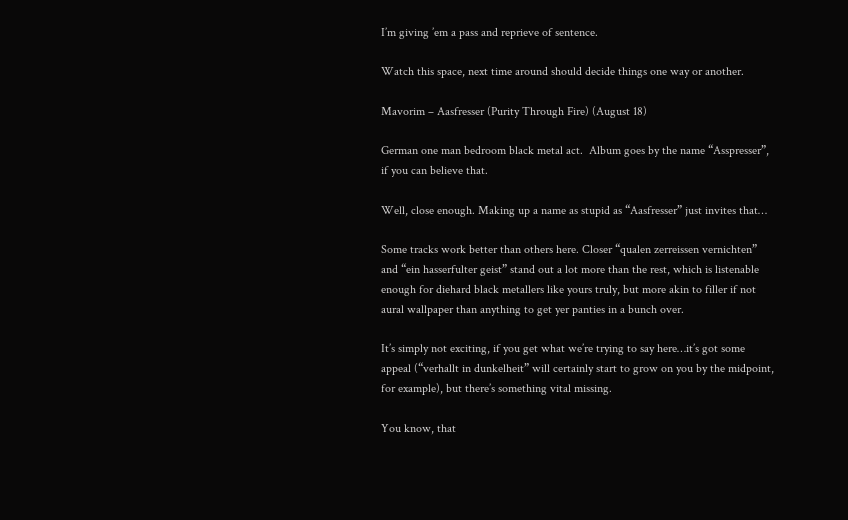I’m giving ’em a pass and reprieve of sentence.

Watch this space, next time around should decide things one way or another.

Mavorim – Aasfresser (Purity Through Fire) (August 18)

German one man bedroom black metal act.  Album goes by the name “Asspresser”, if you can believe that.

Well, close enough. Making up a name as stupid as “Aasfresser” just invites that…

Some tracks work better than others here. Closer “qualen zerreissen vernichten” and “ein hasserfulter geist” stand out a lot more than the rest, which is listenable enough for diehard black metallers like yours truly, but more akin to filler if not aural wallpaper than anything to get yer panties in a bunch over.

It’s simply not exciting, if you get what we’re trying to say here…it’s got some appeal (“verhallt in dunkelheit” will certainly start to grow on you by the midpoint, for example), but there’s something vital missing.

You know, that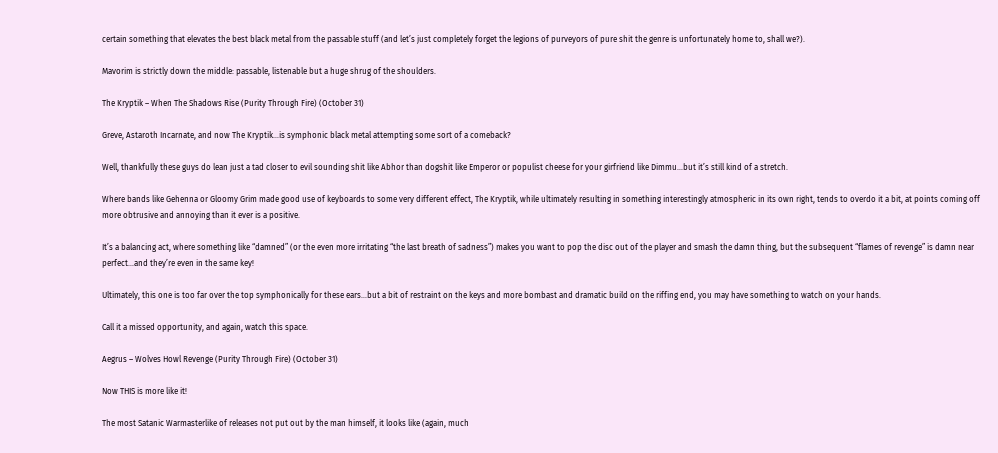certain something that elevates the best black metal from the passable stuff (and let’s just completely forget the legions of purveyors of pure shit the genre is unfortunately home to, shall we?).

Mavorim is strictly down the middle: passable, listenable but a huge shrug of the shoulders.

The Kryptik – When The Shadows Rise (Purity Through Fire) (October 31)

Greve, Astaroth Incarnate, and now The Kryptik…is symphonic black metal attempting some sort of a comeback?

Well, thankfully these guys do lean just a tad closer to evil sounding shit like Abhor than dogshit like Emperor or populist cheese for your girfriend like Dimmu…but it’s still kind of a stretch.

Where bands like Gehenna or Gloomy Grim made good use of keyboards to some very different effect, The Kryptik, while ultimately resulting in something interestingly atmospheric in its own right, tends to overdo it a bit, at points coming off more obtrusive and annoying than it ever is a positive.

It’s a balancing act, where something like “damned” (or the even more irritating “the last breath of sadness”) makes you want to pop the disc out of the player and smash the damn thing, but the subsequent “flames of revenge” is damn near perfect…and they’re even in the same key!

Ultimately, this one is too far over the top symphonically for these ears…but a bit of restraint on the keys and more bombast and dramatic build on the riffing end, you may have something to watch on your hands.

Call it a missed opportunity, and again, watch this space.

Aegrus – Wolves Howl Revenge (Purity Through Fire) (October 31)

Now THIS is more like it!

The most Satanic Warmasterlike of releases not put out by the man himself, it looks like (again, much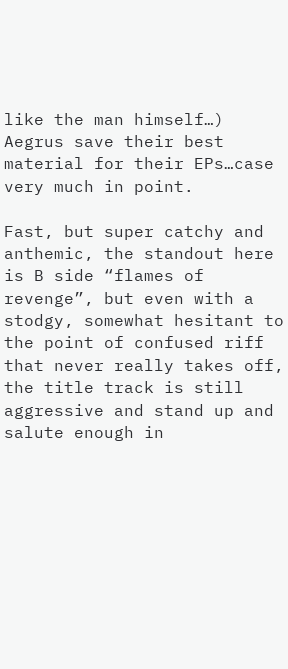like the man himself…) Aegrus save their best material for their EPs…case very much in point.

Fast, but super catchy and anthemic, the standout here is B side “flames of revenge”, but even with a stodgy, somewhat hesitant to the point of confused riff that never really takes off, the title track is still aggressive and stand up and salute enough in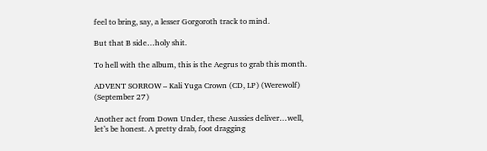feel to bring, say, a lesser Gorgoroth track to mind.

But that B side…holy shit.

To hell with the album, this is the Aegrus to grab this month.

ADVENT SORROW – Kali Yuga Crown (CD, LP) (Werewolf) (September 27)

Another act from Down Under, these Aussies deliver…well, let’s be honest. A pretty drab, foot dragging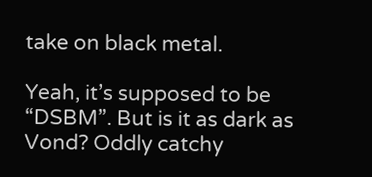take on black metal.

Yeah, it’s supposed to be “DSBM”. But is it as dark as Vond? Oddly catchy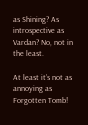as Shining? As introspective as Vardan? No, not in the least.

At least it’s not as annoying as Forgotten Tomb!